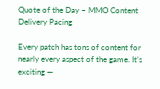Quote of the Day – MMO Content Delivery Pacing

Every patch has tons of content for nearly every aspect of the game. It’s exciting —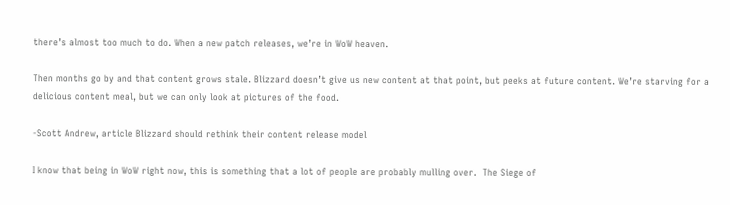there’s almost too much to do. When a new patch releases, we’re in WoW heaven.

Then months go by and that content grows stale. Blizzard doesn’t give us new content at that point, but peeks at future content. We’re starving for a delicious content meal, but we can only look at pictures of the food.

-Scott Andrew, article Blizzard should rethink their content release model

I know that being in WoW right now, this is something that a lot of people are probably mulling over.  The Siege of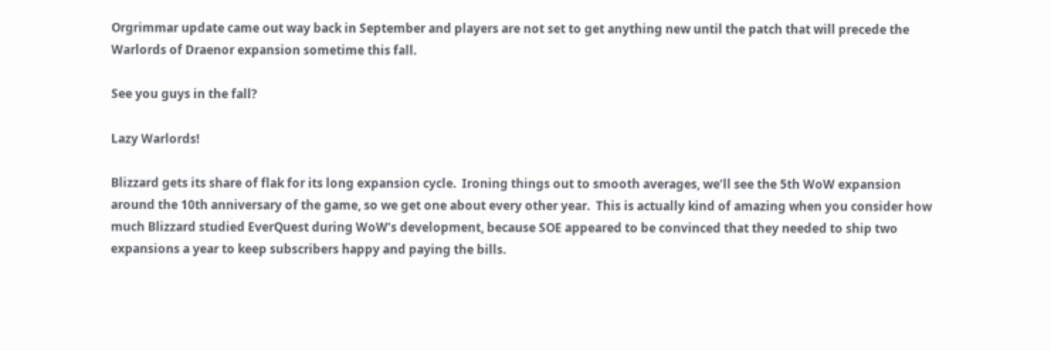Orgrimmar update came out way back in September and players are not set to get anything new until the patch that will precede the Warlords of Draenor expansion sometime this fall.

See you guys in the fall?

Lazy Warlords!

Blizzard gets its share of flak for its long expansion cycle.  Ironing things out to smooth averages, we’ll see the 5th WoW expansion around the 10th anniversary of the game, so we get one about every other year.  This is actually kind of amazing when you consider how much Blizzard studied EverQuest during WoW’s development, because SOE appeared to be convinced that they needed to ship two expansions a year to keep subscribers happy and paying the bills.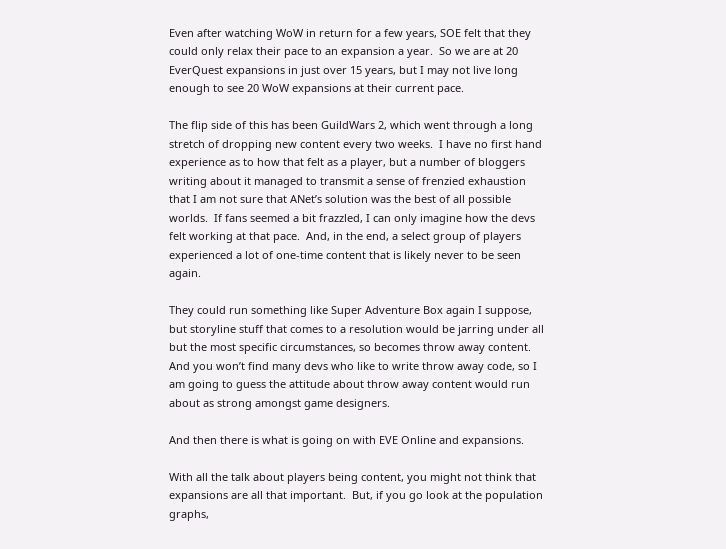Even after watching WoW in return for a few years, SOE felt that they could only relax their pace to an expansion a year.  So we are at 20 EverQuest expansions in just over 15 years, but I may not live long enough to see 20 WoW expansions at their current pace.

The flip side of this has been GuildWars 2, which went through a long stretch of dropping new content every two weeks.  I have no first hand experience as to how that felt as a player, but a number of bloggers writing about it managed to transmit a sense of frenzied exhaustion that I am not sure that ANet’s solution was the best of all possible worlds.  If fans seemed a bit frazzled, I can only imagine how the devs felt working at that pace.  And, in the end, a select group of players experienced a lot of one-time content that is likely never to be seen again.

They could run something like Super Adventure Box again I suppose, but storyline stuff that comes to a resolution would be jarring under all but the most specific circumstances, so becomes throw away content.  And you won’t find many devs who like to write throw away code, so I am going to guess the attitude about throw away content would run about as strong amongst game designers.

And then there is what is going on with EVE Online and expansions.

With all the talk about players being content, you might not think that expansions are all that important.  But, if you go look at the population graphs,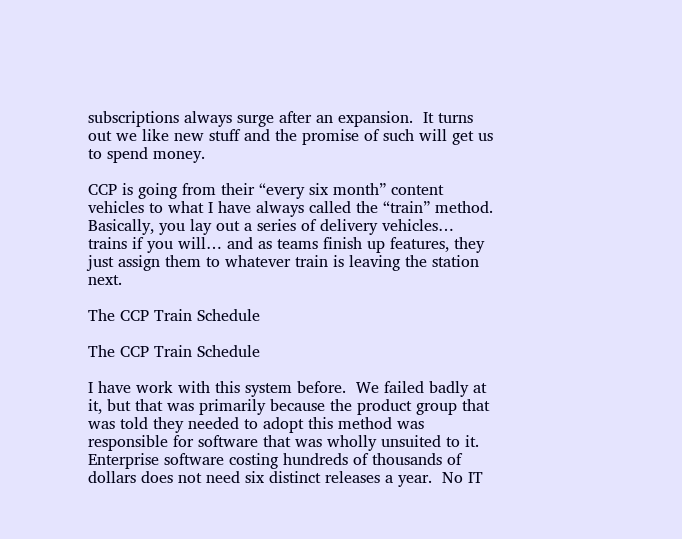subscriptions always surge after an expansion.  It turns out we like new stuff and the promise of such will get us to spend money.

CCP is going from their “every six month” content vehicles to what I have always called the “train” method.  Basically, you lay out a series of delivery vehicles… trains if you will… and as teams finish up features, they just assign them to whatever train is leaving the station next.

The CCP Train Schedule

The CCP Train Schedule

I have work with this system before.  We failed badly at it, but that was primarily because the product group that was told they needed to adopt this method was responsible for software that was wholly unsuited to it.  Enterprise software costing hundreds of thousands of dollars does not need six distinct releases a year.  No IT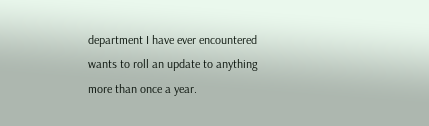department I have ever encountered wants to roll an update to anything more than once a year.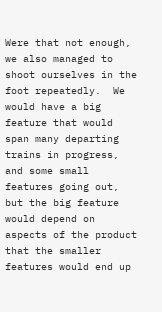Were that not enough, we also managed to shoot ourselves in the foot repeatedly.  We would have a big feature that would span many departing trains in progress, and some small features going out, but the big feature would depend on aspects of the product that the smaller features would end up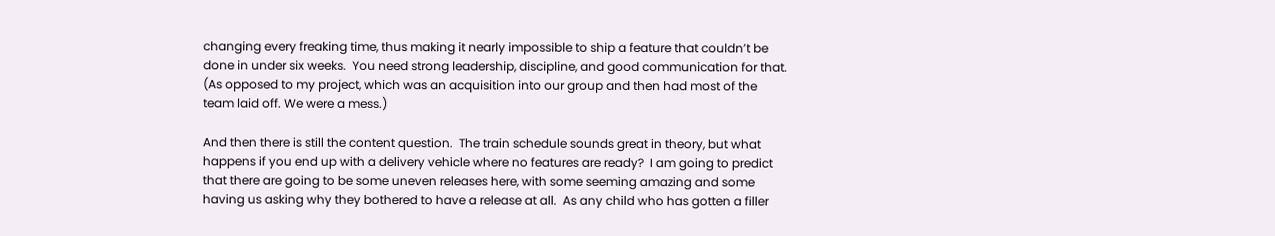changing every freaking time, thus making it nearly impossible to ship a feature that couldn’t be done in under six weeks.  You need strong leadership, discipline, and good communication for that. (As opposed to my project, which was an acquisition into our group and then had most of the team laid off. We were a mess.)

And then there is still the content question.  The train schedule sounds great in theory, but what happens if you end up with a delivery vehicle where no features are ready?  I am going to predict that there are going to be some uneven releases here, with some seeming amazing and some having us asking why they bothered to have a release at all.  As any child who has gotten a filler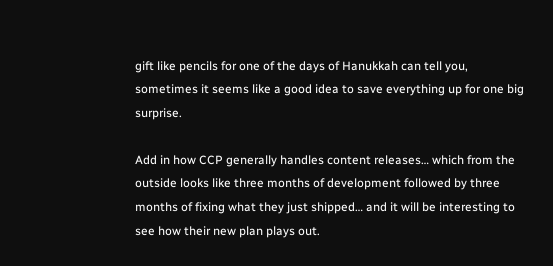gift like pencils for one of the days of Hanukkah can tell you, sometimes it seems like a good idea to save everything up for one big surprise.

Add in how CCP generally handles content releases… which from the outside looks like three months of development followed by three months of fixing what they just shipped… and it will be interesting to see how their new plan plays out.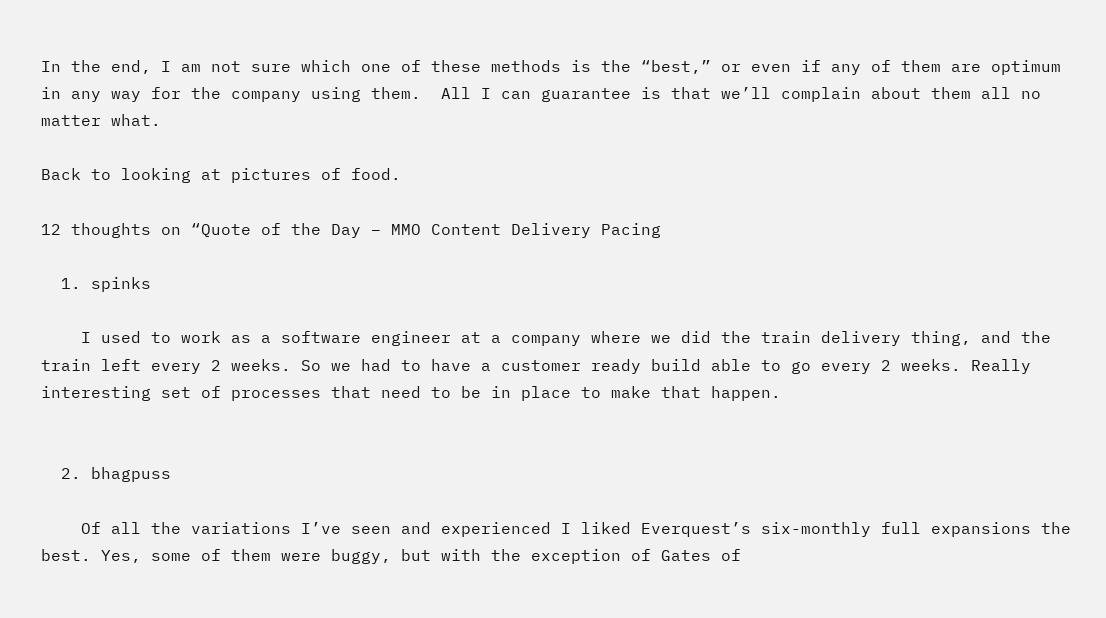In the end, I am not sure which one of these methods is the “best,” or even if any of them are optimum in any way for the company using them.  All I can guarantee is that we’ll complain about them all no matter what.

Back to looking at pictures of food.

12 thoughts on “Quote of the Day – MMO Content Delivery Pacing

  1. spinks

    I used to work as a software engineer at a company where we did the train delivery thing, and the train left every 2 weeks. So we had to have a customer ready build able to go every 2 weeks. Really interesting set of processes that need to be in place to make that happen.


  2. bhagpuss

    Of all the variations I’ve seen and experienced I liked Everquest’s six-monthly full expansions the best. Yes, some of them were buggy, but with the exception of Gates of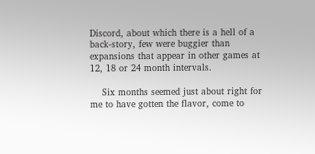Discord, about which there is a hell of a back-story, few were buggier than expansions that appear in other games at 12, 18 or 24 month intervals.

    Six months seemed just about right for me to have gotten the flavor, come to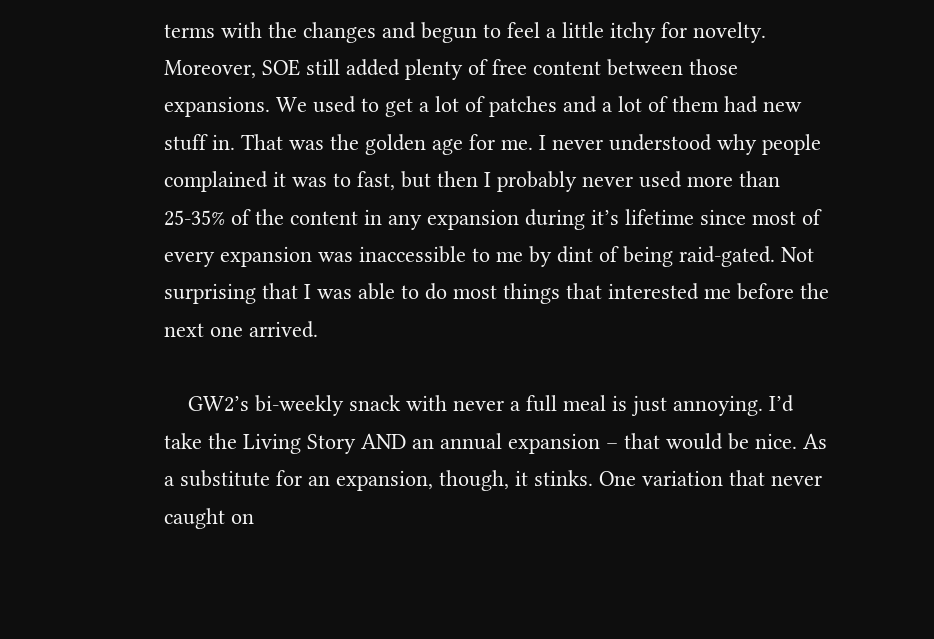terms with the changes and begun to feel a little itchy for novelty. Moreover, SOE still added plenty of free content between those expansions. We used to get a lot of patches and a lot of them had new stuff in. That was the golden age for me. I never understood why people complained it was to fast, but then I probably never used more than 25-35% of the content in any expansion during it’s lifetime since most of every expansion was inaccessible to me by dint of being raid-gated. Not surprising that I was able to do most things that interested me before the next one arrived.

    GW2’s bi-weekly snack with never a full meal is just annoying. I’d take the Living Story AND an annual expansion – that would be nice. As a substitute for an expansion, though, it stinks. One variation that never caught on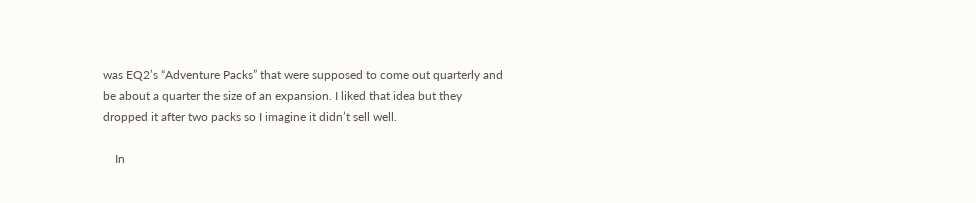was EQ2’s “Adventure Packs” that were supposed to come out quarterly and be about a quarter the size of an expansion. I liked that idea but they dropped it after two packs so I imagine it didn’t sell well.

    In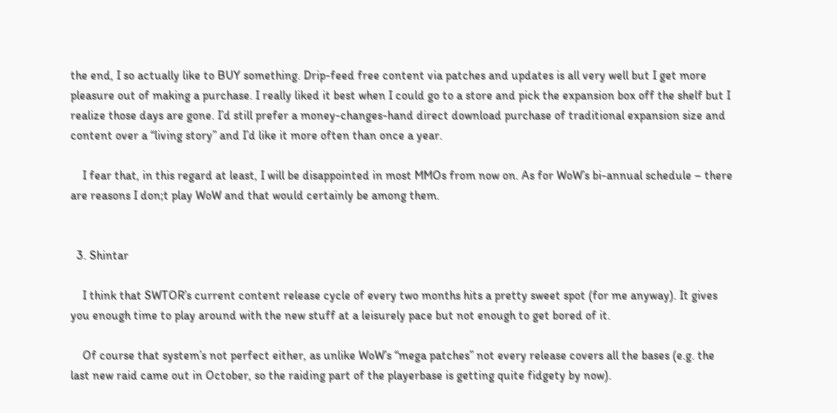the end, I so actually like to BUY something. Drip-feed free content via patches and updates is all very well but I get more pleasure out of making a purchase. I really liked it best when I could go to a store and pick the expansion box off the shelf but I realize those days are gone. I’d still prefer a money-changes-hand direct download purchase of traditional expansion size and content over a “living story” and I’d like it more often than once a year.

    I fear that, in this regard at least, I will be disappointed in most MMOs from now on. As for WoW’s bi-annual schedule – there are reasons I don;t play WoW and that would certainly be among them.


  3. Shintar

    I think that SWTOR’s current content release cycle of every two months hits a pretty sweet spot (for me anyway). It gives you enough time to play around with the new stuff at a leisurely pace but not enough to get bored of it.

    Of course that system’s not perfect either, as unlike WoW’s “mega patches” not every release covers all the bases (e.g. the last new raid came out in October, so the raiding part of the playerbase is getting quite fidgety by now).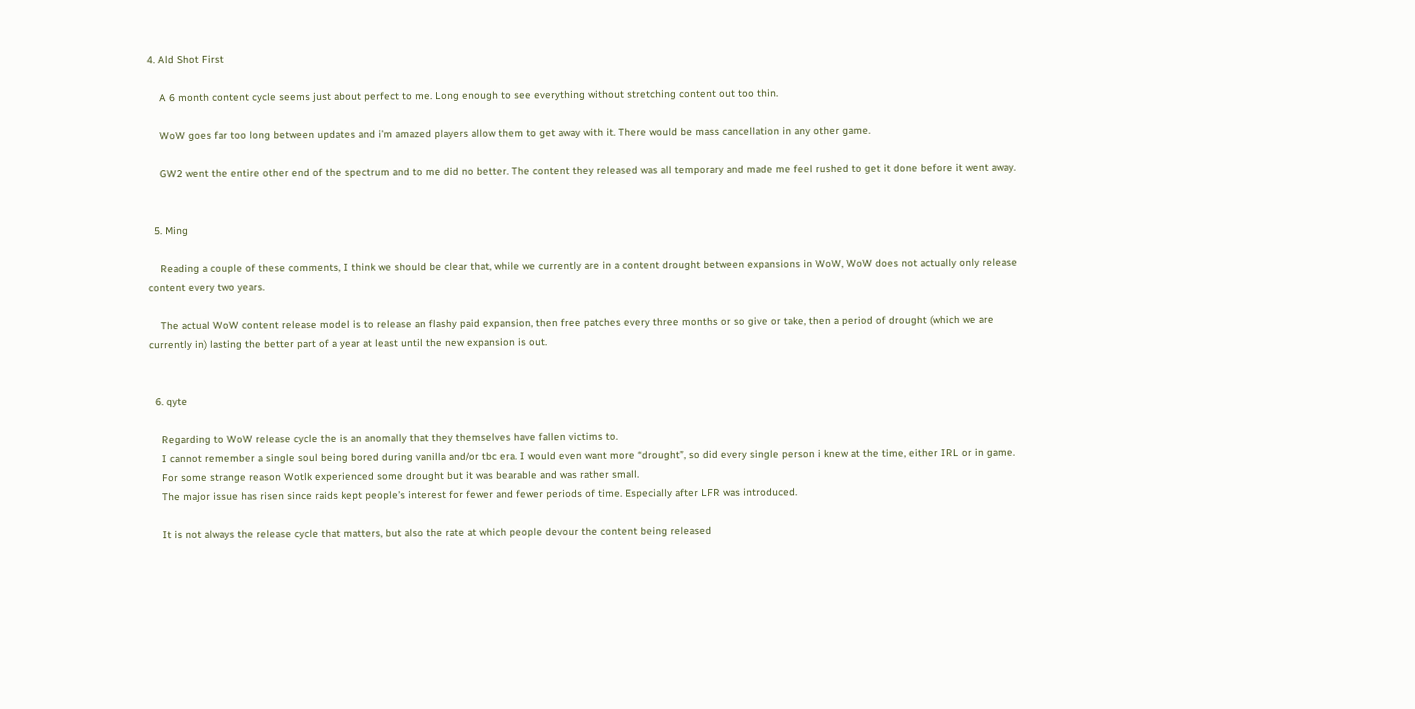4. Ald Shot First

    A 6 month content cycle seems just about perfect to me. Long enough to see everything without stretching content out too thin.

    WoW goes far too long between updates and i’m amazed players allow them to get away with it. There would be mass cancellation in any other game.

    GW2 went the entire other end of the spectrum and to me did no better. The content they released was all temporary and made me feel rushed to get it done before it went away.


  5. Ming

    Reading a couple of these comments, I think we should be clear that, while we currently are in a content drought between expansions in WoW, WoW does not actually only release content every two years.

    The actual WoW content release model is to release an flashy paid expansion, then free patches every three months or so give or take, then a period of drought (which we are currently in) lasting the better part of a year at least until the new expansion is out.


  6. qyte

    Regarding to WoW release cycle the is an anomally that they themselves have fallen victims to.
    I cannot remember a single soul being bored during vanilla and/or tbc era. I would even want more “drought”, so did every single person i knew at the time, either IRL or in game.
    For some strange reason Wotlk experienced some drought but it was bearable and was rather small.
    The major issue has risen since raids kept people’s interest for fewer and fewer periods of time. Especially after LFR was introduced.

    It is not always the release cycle that matters, but also the rate at which people devour the content being released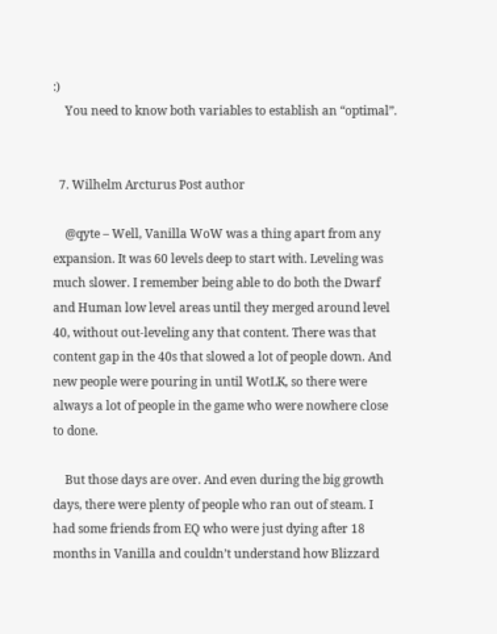:)
    You need to know both variables to establish an “optimal”.


  7. Wilhelm Arcturus Post author

    @qyte – Well, Vanilla WoW was a thing apart from any expansion. It was 60 levels deep to start with. Leveling was much slower. I remember being able to do both the Dwarf and Human low level areas until they merged around level 40, without out-leveling any that content. There was that content gap in the 40s that slowed a lot of people down. And new people were pouring in until WotLK, so there were always a lot of people in the game who were nowhere close to done.

    But those days are over. And even during the big growth days, there were plenty of people who ran out of steam. I had some friends from EQ who were just dying after 18 months in Vanilla and couldn’t understand how Blizzard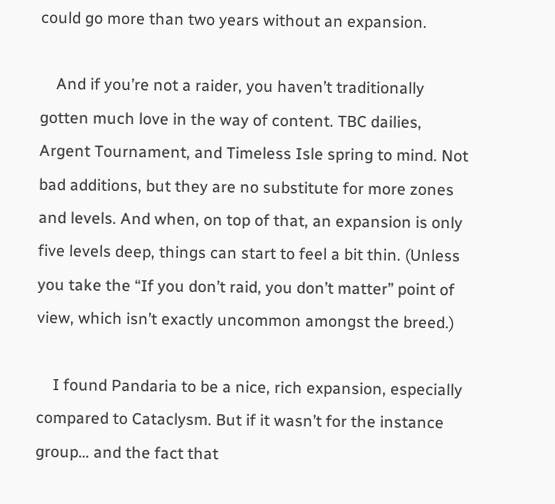could go more than two years without an expansion.

    And if you’re not a raider, you haven’t traditionally gotten much love in the way of content. TBC dailies, Argent Tournament, and Timeless Isle spring to mind. Not bad additions, but they are no substitute for more zones and levels. And when, on top of that, an expansion is only five levels deep, things can start to feel a bit thin. (Unless you take the “If you don’t raid, you don’t matter” point of view, which isn’t exactly uncommon amongst the breed.)

    I found Pandaria to be a nice, rich expansion, especially compared to Cataclysm. But if it wasn’t for the instance group… and the fact that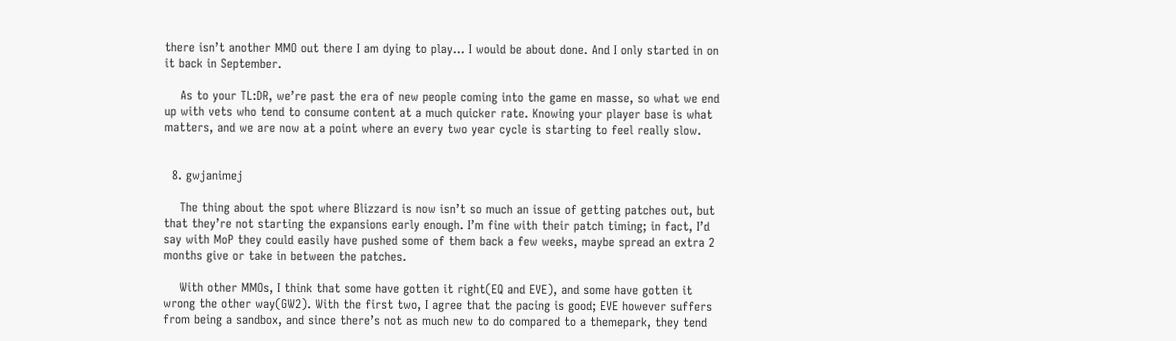there isn’t another MMO out there I am dying to play… I would be about done. And I only started in on it back in September.

    As to your TL:DR, we’re past the era of new people coming into the game en masse, so what we end up with vets who tend to consume content at a much quicker rate. Knowing your player base is what matters, and we are now at a point where an every two year cycle is starting to feel really slow.


  8. gwjanimej

    The thing about the spot where Blizzard is now isn’t so much an issue of getting patches out, but that they’re not starting the expansions early enough. I’m fine with their patch timing; in fact, I’d say with MoP they could easily have pushed some of them back a few weeks, maybe spread an extra 2 months give or take in between the patches.

    With other MMOs, I think that some have gotten it right(EQ and EVE), and some have gotten it wrong the other way(GW2). With the first two, I agree that the pacing is good; EVE however suffers from being a sandbox, and since there’s not as much new to do compared to a themepark, they tend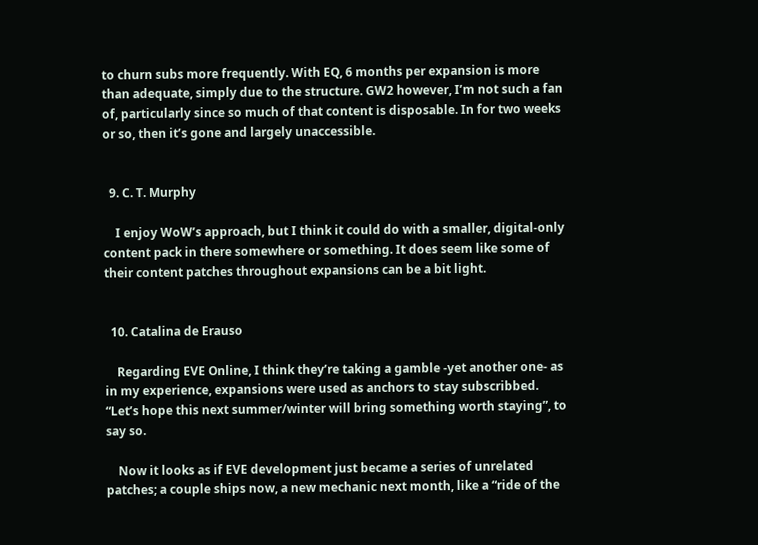to churn subs more frequently. With EQ, 6 months per expansion is more than adequate, simply due to the structure. GW2 however, I’m not such a fan of, particularly since so much of that content is disposable. In for two weeks or so, then it’s gone and largely unaccessible.


  9. C. T. Murphy

    I enjoy WoW’s approach, but I think it could do with a smaller, digital-only content pack in there somewhere or something. It does seem like some of their content patches throughout expansions can be a bit light.


  10. Catalina de Erauso

    Regarding EVE Online, I think they’re taking a gamble -yet another one- as in my experience, expansions were used as anchors to stay subscribbed. “Let’s hope this next summer/winter will bring something worth staying”, to say so.

    Now it looks as if EVE development just became a series of unrelated patches; a couple ships now, a new mechanic next month, like a “ride of the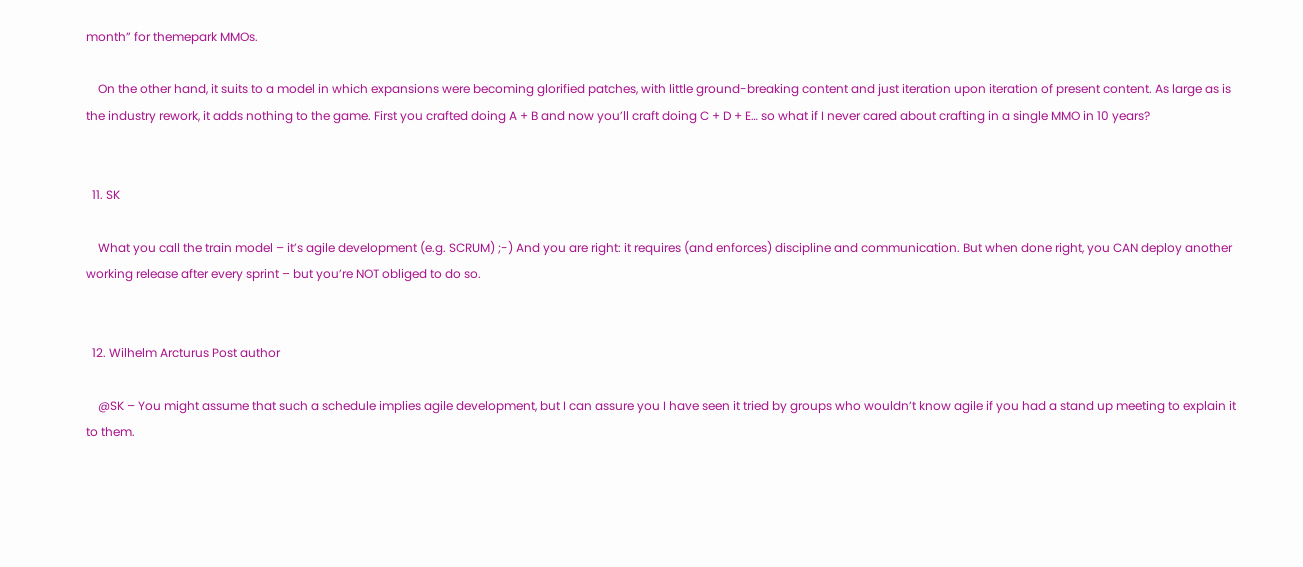month” for themepark MMOs.

    On the other hand, it suits to a model in which expansions were becoming glorified patches, with little ground-breaking content and just iteration upon iteration of present content. As large as is the industry rework, it adds nothing to the game. First you crafted doing A + B and now you’ll craft doing C + D + E… so what if I never cared about crafting in a single MMO in 10 years?


  11. SK

    What you call the train model – it’s agile development (e.g. SCRUM) ;-) And you are right: it requires (and enforces) discipline and communication. But when done right, you CAN deploy another working release after every sprint – but you’re NOT obliged to do so.


  12. Wilhelm Arcturus Post author

    @SK – You might assume that such a schedule implies agile development, but I can assure you I have seen it tried by groups who wouldn’t know agile if you had a stand up meeting to explain it to them.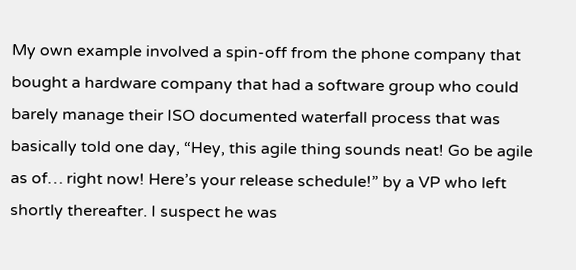My own example involved a spin-off from the phone company that bought a hardware company that had a software group who could barely manage their ISO documented waterfall process that was basically told one day, “Hey, this agile thing sounds neat! Go be agile as of… right now! Here’s your release schedule!” by a VP who left shortly thereafter. I suspect he was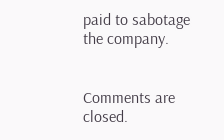paid to sabotage the company.


Comments are closed.